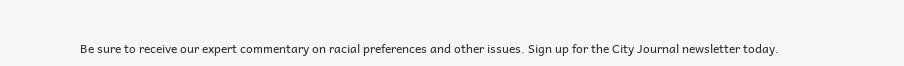Be sure to receive our expert commentary on racial preferences and other issues. Sign up for the City Journal newsletter today.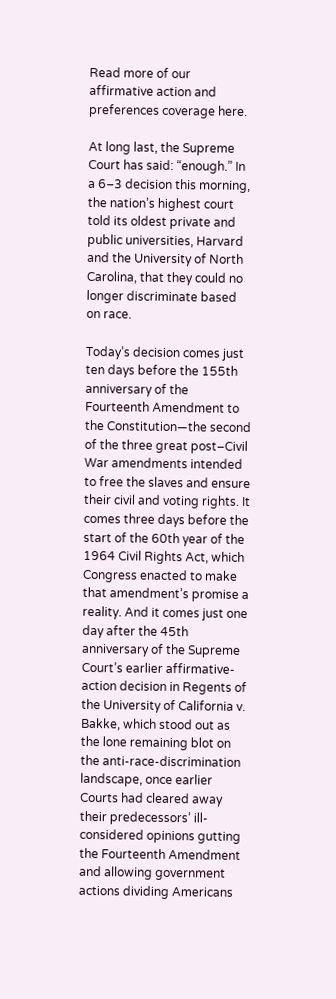Read more of our affirmative action and preferences coverage here.

At long last, the Supreme Court has said: “enough.” In a 6–3 decision this morning, the nation’s highest court told its oldest private and public universities, Harvard and the University of North Carolina, that they could no longer discriminate based on race.

Today’s decision comes just ten days before the 155th anniversary of the Fourteenth Amendment to the Constitution—the second of the three great post–Civil War amendments intended to free the slaves and ensure their civil and voting rights. It comes three days before the start of the 60th year of the 1964 Civil Rights Act, which Congress enacted to make that amendment’s promise a reality. And it comes just one day after the 45th anniversary of the Supreme Court’s earlier affirmative-action decision in Regents of the University of California v. Bakke, which stood out as the lone remaining blot on the anti-race-discrimination landscape, once earlier Courts had cleared away their predecessors’ ill-considered opinions gutting the Fourteenth Amendment and allowing government actions dividing Americans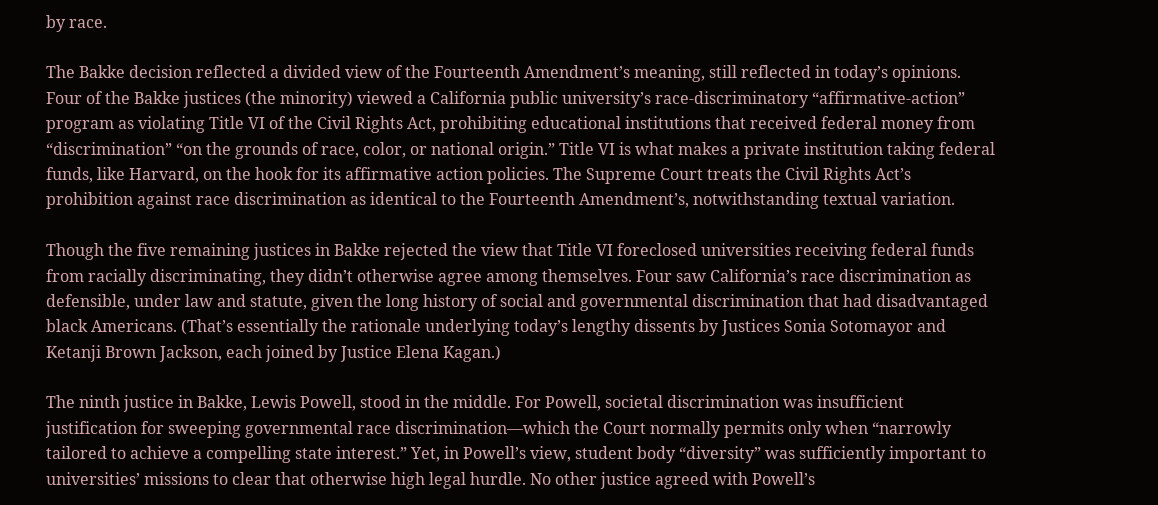by race.

The Bakke decision reflected a divided view of the Fourteenth Amendment’s meaning, still reflected in today’s opinions. Four of the Bakke justices (the minority) viewed a California public university’s race-discriminatory “affirmative-action” program as violating Title VI of the Civil Rights Act, prohibiting educational institutions that received federal money from “discrimination” “on the grounds of race, color, or national origin.” Title VI is what makes a private institution taking federal funds, like Harvard, on the hook for its affirmative action policies. The Supreme Court treats the Civil Rights Act’s prohibition against race discrimination as identical to the Fourteenth Amendment’s, notwithstanding textual variation.

Though the five remaining justices in Bakke rejected the view that Title VI foreclosed universities receiving federal funds from racially discriminating, they didn’t otherwise agree among themselves. Four saw California’s race discrimination as defensible, under law and statute, given the long history of social and governmental discrimination that had disadvantaged black Americans. (That’s essentially the rationale underlying today’s lengthy dissents by Justices Sonia Sotomayor and Ketanji Brown Jackson, each joined by Justice Elena Kagan.)

The ninth justice in Bakke, Lewis Powell, stood in the middle. For Powell, societal discrimination was insufficient justification for sweeping governmental race discrimination—which the Court normally permits only when “narrowly tailored to achieve a compelling state interest.” Yet, in Powell’s view, student body “diversity” was sufficiently important to universities’ missions to clear that otherwise high legal hurdle. No other justice agreed with Powell’s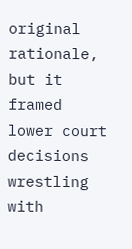original rationale, but it framed lower court decisions wrestling with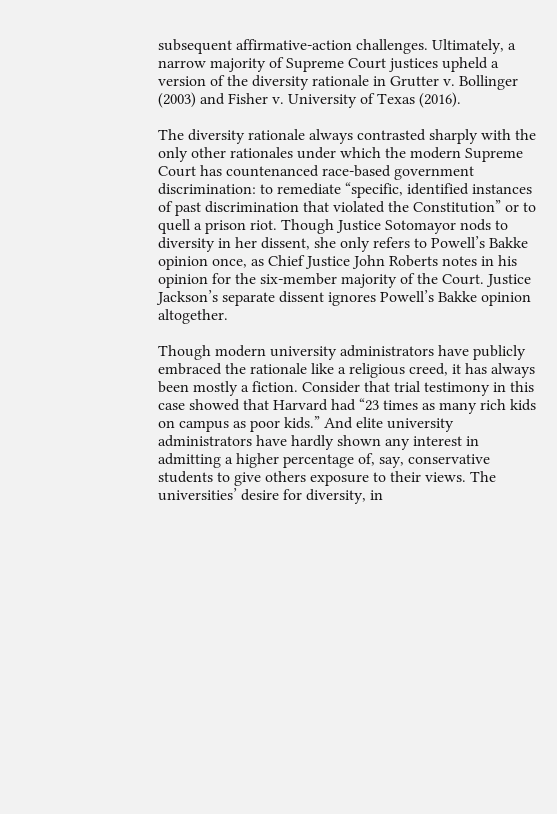subsequent affirmative-action challenges. Ultimately, a narrow majority of Supreme Court justices upheld a version of the diversity rationale in Grutter v. Bollinger (2003) and Fisher v. University of Texas (2016).

The diversity rationale always contrasted sharply with the only other rationales under which the modern Supreme Court has countenanced race-based government discrimination: to remediate “specific, identified instances of past discrimination that violated the Constitution” or to quell a prison riot. Though Justice Sotomayor nods to diversity in her dissent, she only refers to Powell’s Bakke opinion once, as Chief Justice John Roberts notes in his opinion for the six-member majority of the Court. Justice Jackson’s separate dissent ignores Powell’s Bakke opinion altogether.

Though modern university administrators have publicly embraced the rationale like a religious creed, it has always been mostly a fiction. Consider that trial testimony in this case showed that Harvard had “23 times as many rich kids on campus as poor kids.” And elite university administrators have hardly shown any interest in admitting a higher percentage of, say, conservative students to give others exposure to their views. The universities’ desire for diversity, in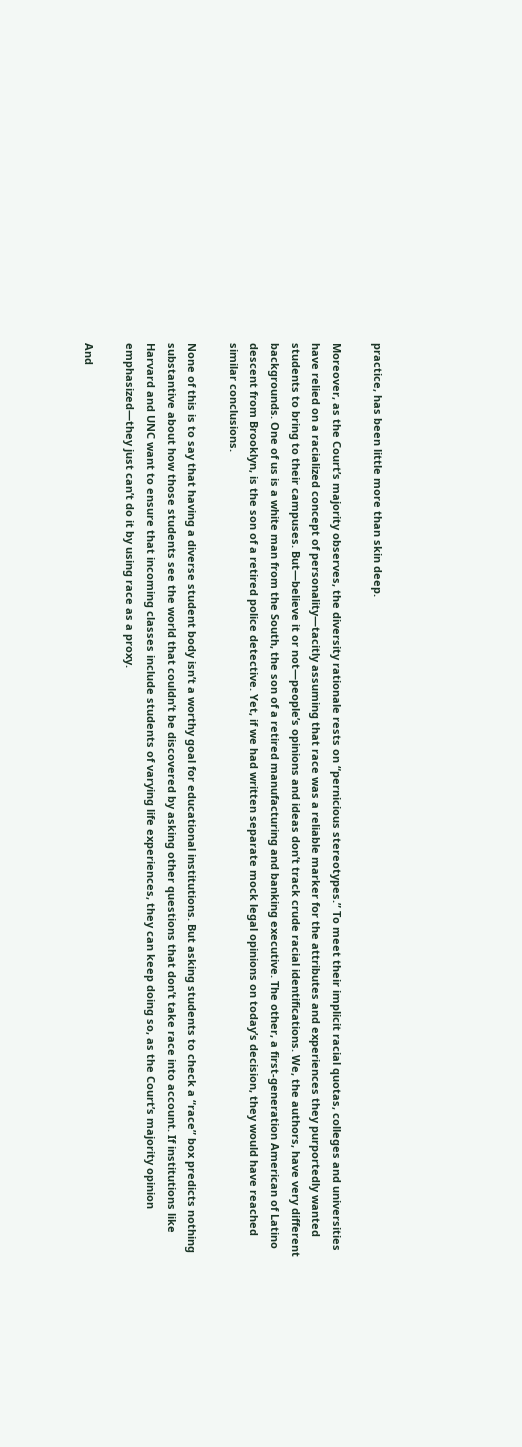practice, has been little more than skin deep.

Moreover, as the Court’s majority observes, the diversity rationale rests on “pernicious stereotypes.” To meet their implicit racial quotas, colleges and universities have relied on a racialized concept of personality—tacitly assuming that race was a reliable marker for the attributes and experiences they purportedly wanted students to bring to their campuses. But—believe it or not—people’s opinions and ideas don’t track crude racial identifications. We, the authors, have very different backgrounds. One of us is a white man from the South, the son of a retired manufacturing and banking executive. The other, a first-generation American of Latino descent from Brooklyn, is the son of a retired police detective. Yet, if we had written separate mock legal opinions on today’s decision, they would have reached similar conclusions.

None of this is to say that having a diverse student body isn’t a worthy goal for educational institutions. But asking students to check a “race” box predicts nothing substantive about how those students see the world that couldn’t be discovered by asking other questions that don’t take race into account. If institutions like Harvard and UNC want to ensure that incoming classes include students of varying life experiences, they can keep doing so, as the Court’s majority opinion emphasized—they just can’t do it by using race as a proxy.

And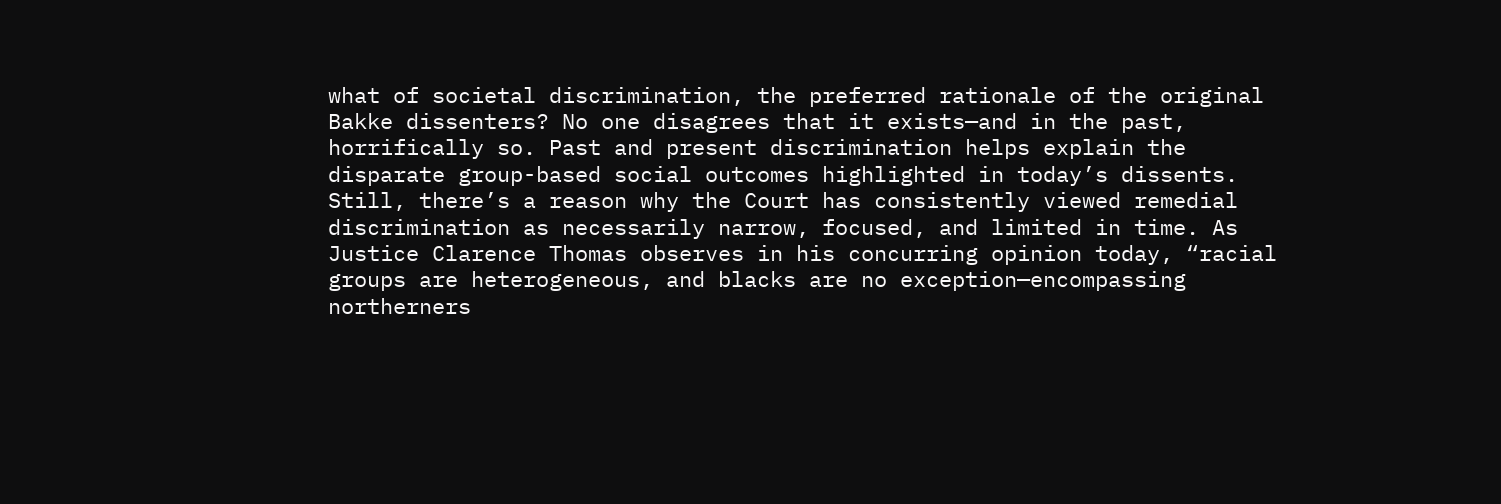what of societal discrimination, the preferred rationale of the original Bakke dissenters? No one disagrees that it exists—and in the past, horrifically so. Past and present discrimination helps explain the disparate group-based social outcomes highlighted in today’s dissents. Still, there’s a reason why the Court has consistently viewed remedial discrimination as necessarily narrow, focused, and limited in time. As Justice Clarence Thomas observes in his concurring opinion today, “racial groups are heterogeneous, and blacks are no exception—encompassing northerners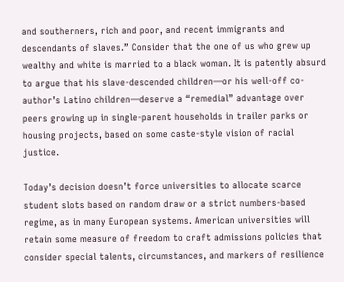and southerners, rich and poor, and recent immigrants and descendants of slaves.” Consider that the one of us who grew up wealthy and white is married to a black woman. It is patently absurd to argue that his slave-descended children—or his well-off co-author’s Latino children—deserve a “remedial” advantage over peers growing up in single-parent households in trailer parks or housing projects, based on some caste-style vision of racial justice.

Today’s decision doesn’t force universities to allocate scarce student slots based on random draw or a strict numbers-based regime, as in many European systems. American universities will retain some measure of freedom to craft admissions policies that consider special talents, circumstances, and markers of resilience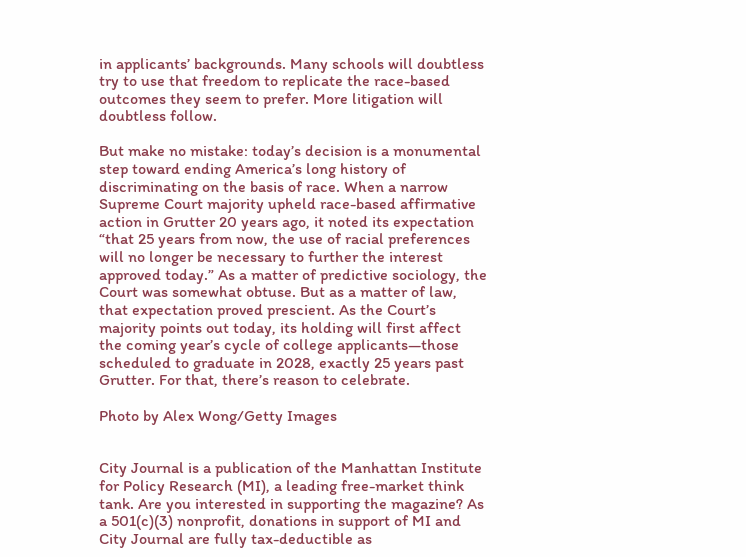in applicants’ backgrounds. Many schools will doubtless try to use that freedom to replicate the race-based outcomes they seem to prefer. More litigation will doubtless follow.

But make no mistake: today’s decision is a monumental step toward ending America’s long history of discriminating on the basis of race. When a narrow Supreme Court majority upheld race-based affirmative action in Grutter 20 years ago, it noted its expectation “that 25 years from now, the use of racial preferences will no longer be necessary to further the interest approved today.” As a matter of predictive sociology, the Court was somewhat obtuse. But as a matter of law, that expectation proved prescient. As the Court’s majority points out today, its holding will first affect the coming year’s cycle of college applicants—those scheduled to graduate in 2028, exactly 25 years past Grutter. For that, there’s reason to celebrate.

Photo by Alex Wong/Getty Images


City Journal is a publication of the Manhattan Institute for Policy Research (MI), a leading free-market think tank. Are you interested in supporting the magazine? As a 501(c)(3) nonprofit, donations in support of MI and City Journal are fully tax-deductible as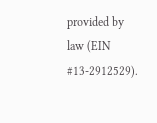provided by law (EIN #13-2912529).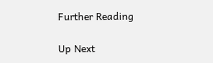Further Reading

Up Next